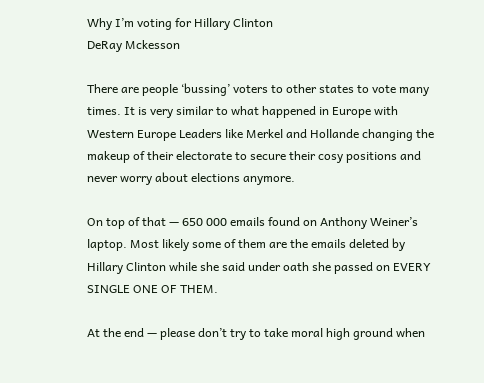Why I’m voting for Hillary Clinton
DeRay Mckesson

There are people ‘bussing’ voters to other states to vote many times. It is very similar to what happened in Europe with Western Europe Leaders like Merkel and Hollande changing the makeup of their electorate to secure their cosy positions and never worry about elections anymore.

On top of that — 650 000 emails found on Anthony Weiner’s laptop. Most likely some of them are the emails deleted by Hillary Clinton while she said under oath she passed on EVERY SINGLE ONE OF THEM.

At the end — please don’t try to take moral high ground when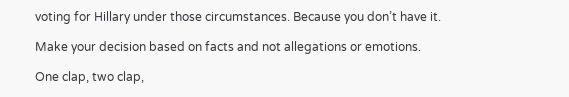voting for Hillary under those circumstances. Because you don’t have it.

Make your decision based on facts and not allegations or emotions.

One clap, two clap,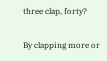three clap, forty?

By clapping more or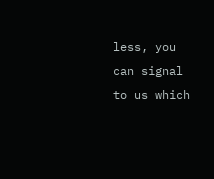less, you can signal to us which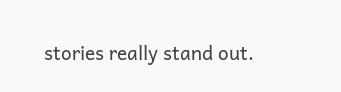stories really stand out.